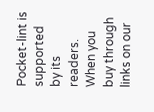Pocket-lint is supported by its readers. When you buy through links on our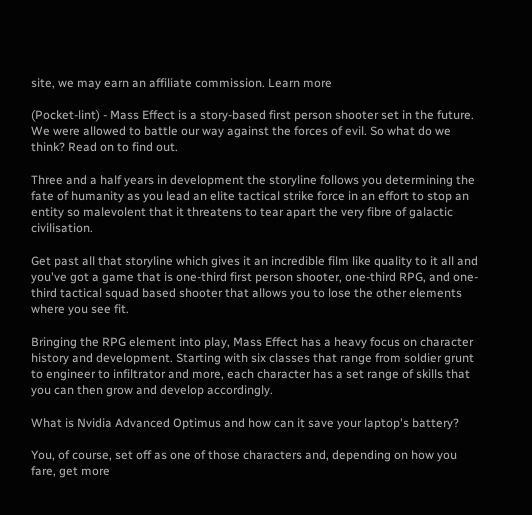site, we may earn an affiliate commission. Learn more

(Pocket-lint) - Mass Effect is a story-based first person shooter set in the future. We were allowed to battle our way against the forces of evil. So what do we think? Read on to find out.

Three and a half years in development the storyline follows you determining the fate of humanity as you lead an elite tactical strike force in an effort to stop an entity so malevolent that it threatens to tear apart the very fibre of galactic civilisation.

Get past all that storyline which gives it an incredible film like quality to it all and you've got a game that is one-third first person shooter, one-third RPG, and one-third tactical squad based shooter that allows you to lose the other elements where you see fit.

Bringing the RPG element into play, Mass Effect has a heavy focus on character history and development. Starting with six classes that range from soldier grunt to engineer to infiltrator and more, each character has a set range of skills that you can then grow and develop accordingly.

What is Nvidia Advanced Optimus and how can it save your laptop's battery?

You, of course, set off as one of those characters and, depending on how you fare, get more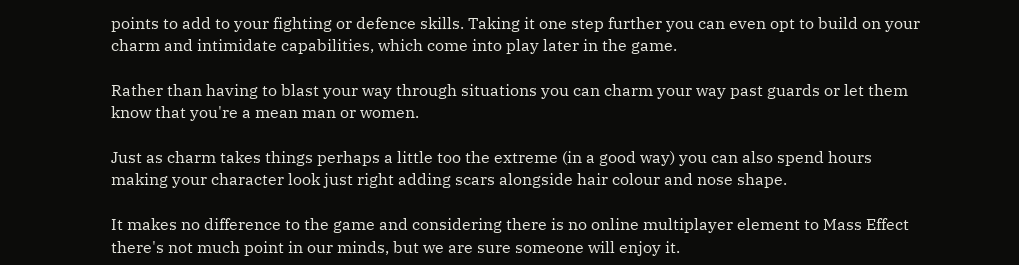points to add to your fighting or defence skills. Taking it one step further you can even opt to build on your charm and intimidate capabilities, which come into play later in the game.

Rather than having to blast your way through situations you can charm your way past guards or let them know that you're a mean man or women.

Just as charm takes things perhaps a little too the extreme (in a good way) you can also spend hours making your character look just right adding scars alongside hair colour and nose shape.

It makes no difference to the game and considering there is no online multiplayer element to Mass Effect there's not much point in our minds, but we are sure someone will enjoy it.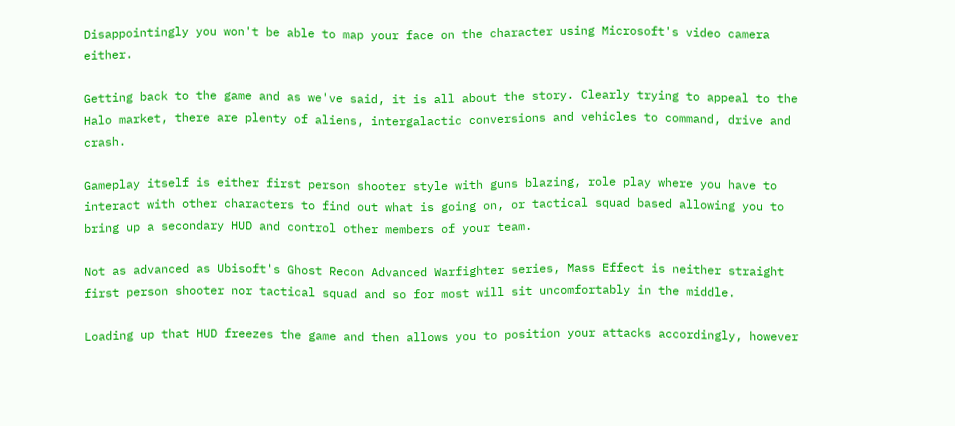Disappointingly you won't be able to map your face on the character using Microsoft's video camera either.

Getting back to the game and as we've said, it is all about the story. Clearly trying to appeal to the Halo market, there are plenty of aliens, intergalactic conversions and vehicles to command, drive and crash.

Gameplay itself is either first person shooter style with guns blazing, role play where you have to interact with other characters to find out what is going on, or tactical squad based allowing you to bring up a secondary HUD and control other members of your team.

Not as advanced as Ubisoft's Ghost Recon Advanced Warfighter series, Mass Effect is neither straight first person shooter nor tactical squad and so for most will sit uncomfortably in the middle.

Loading up that HUD freezes the game and then allows you to position your attacks accordingly, however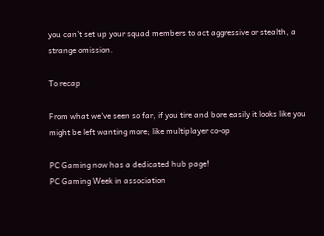you can't set up your squad members to act aggressive or stealth, a strange omission.

To recap

From what we've seen so far, if you tire and bore easily it looks like you might be left wanting more; like multiplayer co-op

PC Gaming now has a dedicated hub page!
PC Gaming Week in association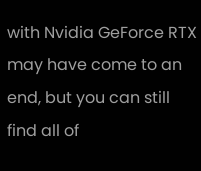with Nvidia GeForce RTX may have come to an end, but you can still find all of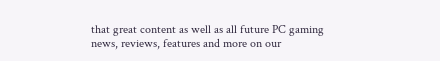that great content as well as all future PC gaming news, reviews, features and more on our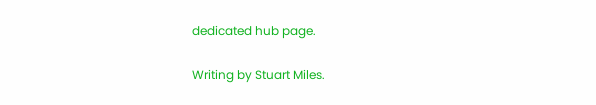dedicated hub page.

Writing by Stuart Miles.